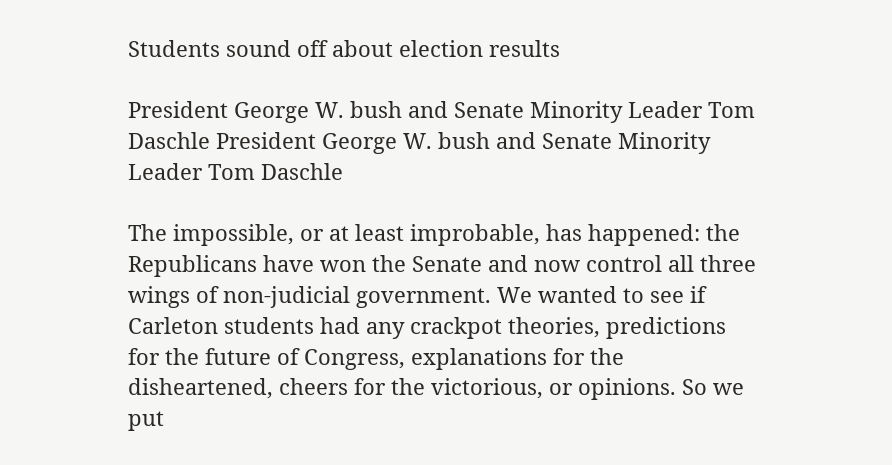Students sound off about election results

President George W. bush and Senate Minority Leader Tom Daschle President George W. bush and Senate Minority Leader Tom Daschle

The impossible, or at least improbable, has happened: the Republicans have won the Senate and now control all three wings of non-judicial government. We wanted to see if Carleton students had any crackpot theories, predictions for the future of Congress, explanations for the disheartened, cheers for the victorious, or opinions. So we put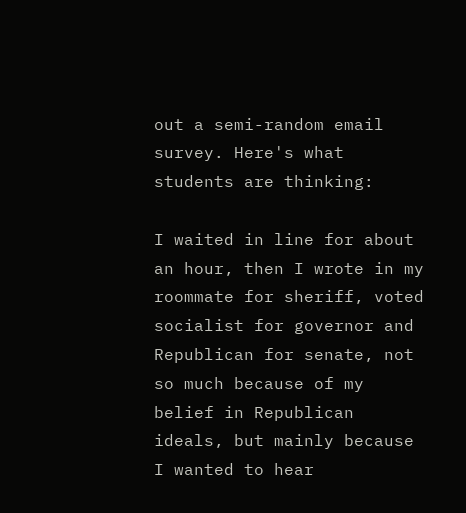out a semi-random email survey. Here's what students are thinking:

I waited in line for about an hour, then I wrote in my roommate for sheriff, voted socialist for governor and Republican for senate, not so much because of my belief in Republican ideals, but mainly because I wanted to hear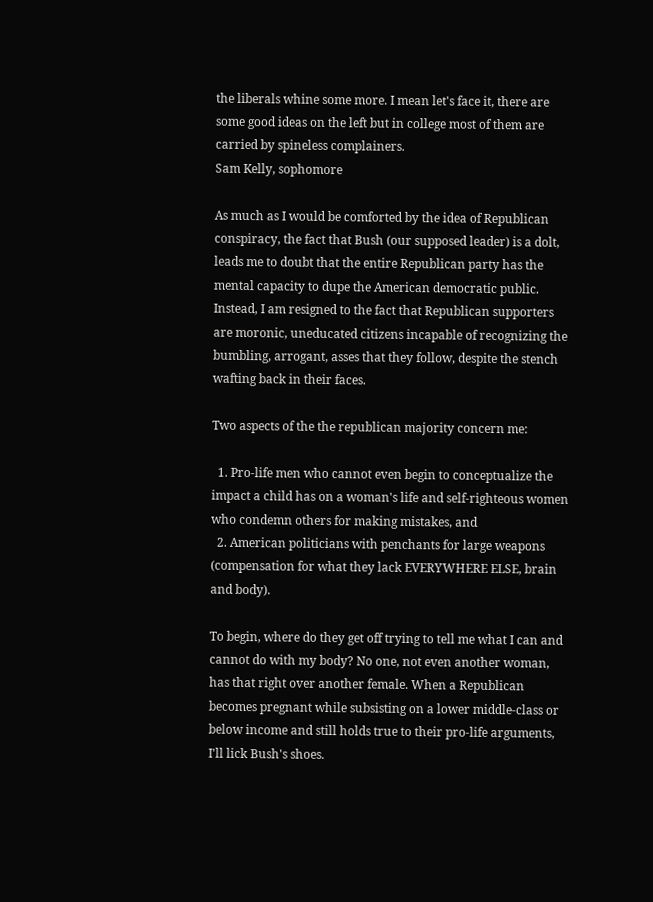the liberals whine some more. I mean let's face it, there are some good ideas on the left but in college most of them are carried by spineless complainers.
Sam Kelly, sophomore

As much as I would be comforted by the idea of Republican conspiracy, the fact that Bush (our supposed leader) is a dolt, leads me to doubt that the entire Republican party has the mental capacity to dupe the American democratic public. Instead, I am resigned to the fact that Republican supporters are moronic, uneducated citizens incapable of recognizing the bumbling, arrogant, asses that they follow, despite the stench wafting back in their faces.

Two aspects of the the republican majority concern me:

  1. Pro-life men who cannot even begin to conceptualize the impact a child has on a woman's life and self-righteous women who condemn others for making mistakes, and
  2. American politicians with penchants for large weapons (compensation for what they lack EVERYWHERE ELSE, brain and body).

To begin, where do they get off trying to tell me what I can and cannot do with my body? No one, not even another woman, has that right over another female. When a Republican becomes pregnant while subsisting on a lower middle-class or below income and still holds true to their pro-life arguments, I'll lick Bush's shoes.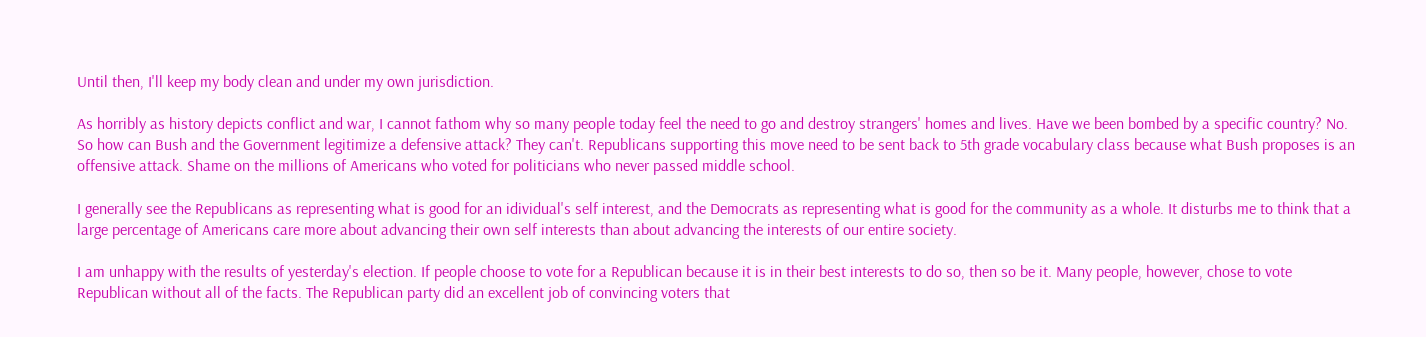Until then, I'll keep my body clean and under my own jurisdiction.

As horribly as history depicts conflict and war, I cannot fathom why so many people today feel the need to go and destroy strangers' homes and lives. Have we been bombed by a specific country? No. So how can Bush and the Government legitimize a defensive attack? They can't. Republicans supporting this move need to be sent back to 5th grade vocabulary class because what Bush proposes is an offensive attack. Shame on the millions of Americans who voted for politicians who never passed middle school.

I generally see the Republicans as representing what is good for an idividual's self interest, and the Democrats as representing what is good for the community as a whole. It disturbs me to think that a large percentage of Americans care more about advancing their own self interests than about advancing the interests of our entire society.

I am unhappy with the results of yesterday's election. If people choose to vote for a Republican because it is in their best interests to do so, then so be it. Many people, however, chose to vote Republican without all of the facts. The Republican party did an excellent job of convincing voters that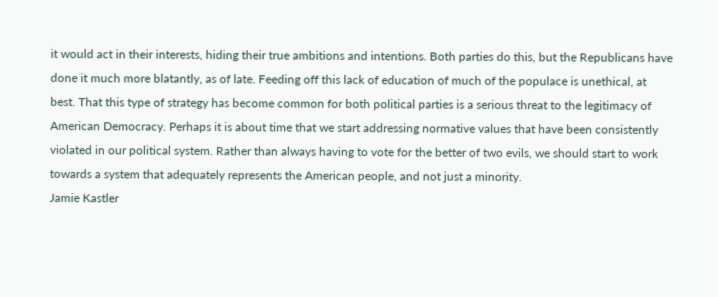it would act in their interests, hiding their true ambitions and intentions. Both parties do this, but the Republicans have done it much more blatantly, as of late. Feeding off this lack of education of much of the populace is unethical, at best. That this type of strategy has become common for both political parties is a serious threat to the legitimacy of American Democracy. Perhaps it is about time that we start addressing normative values that have been consistently violated in our political system. Rather than always having to vote for the better of two evils, we should start to work towards a system that adequately represents the American people, and not just a minority.
Jamie Kastler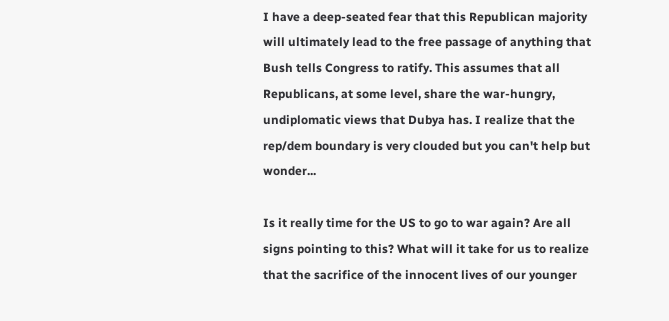I have a deep-seated fear that this Republican majority will ultimately lead to the free passage of anything that Bush tells Congress to ratify. This assumes that all Republicans, at some level, share the war-hungry, undiplomatic views that Dubya has. I realize that the rep/dem boundary is very clouded but you can't help but wonder...

Is it really time for the US to go to war again? Are all signs pointing to this? What will it take for us to realize that the sacrifice of the innocent lives of our younger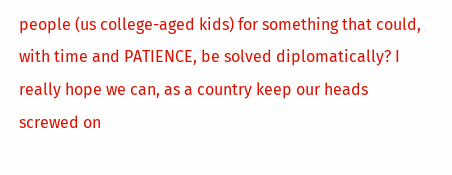people (us college-aged kids) for something that could, with time and PATIENCE, be solved diplomatically? I really hope we can, as a country keep our heads screwed on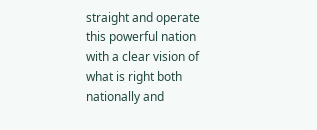straight and operate this powerful nation with a clear vision of what is right both nationally and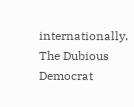internationally.
The Dubious Democrat